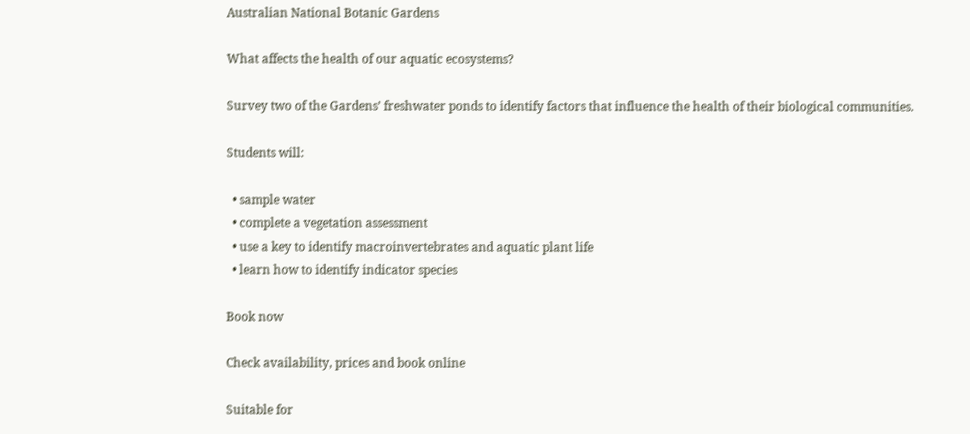Australian National Botanic Gardens

What affects the health of our aquatic ecosystems?

Survey two of the Gardens’ freshwater ponds to identify factors that influence the health of their biological communities.

Students will:

  • sample water
  • complete a vegetation assessment
  • use a key to identify macroinvertebrates and aquatic plant life
  • learn how to identify indicator species

Book now

Check availability, prices and book online

Suitable for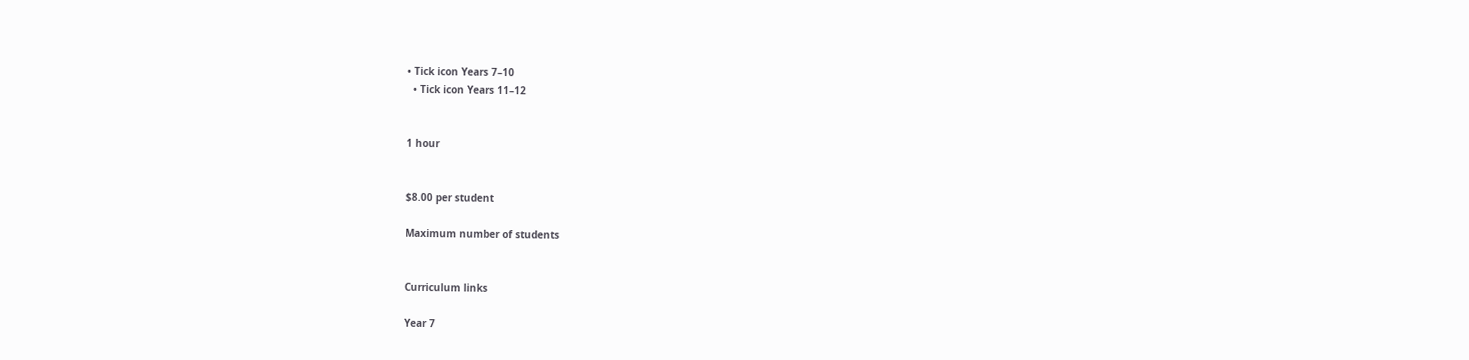• Tick icon Years 7–10
  • Tick icon Years 11–12


1 hour


$8.00 per student

Maximum number of students


Curriculum links

Year 7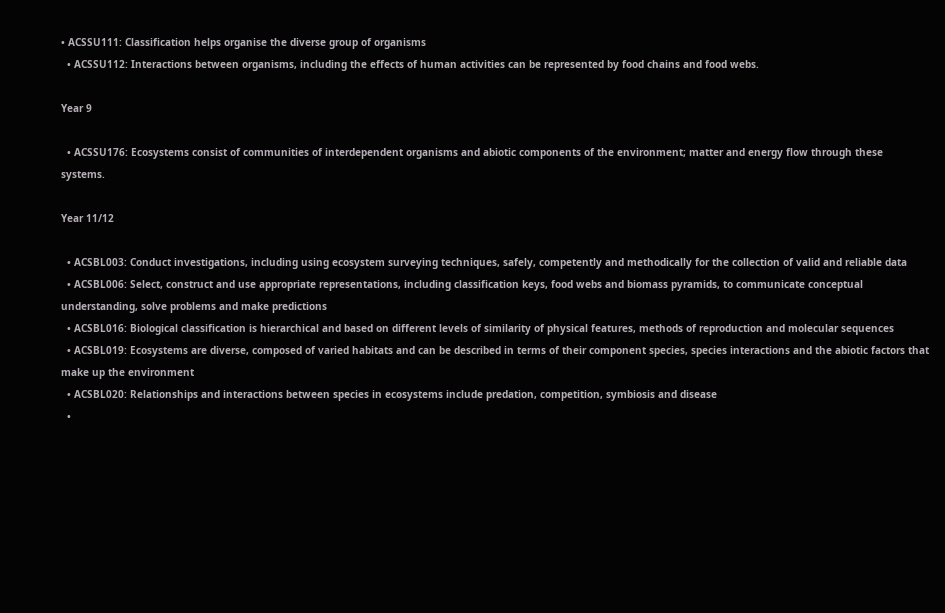• ACSSU111: Classification helps organise the diverse group of organisms
  • ACSSU112: Interactions between organisms, including the effects of human activities can be represented by food chains and food webs.

Year 9

  • ACSSU176: Ecosystems consist of communities of interdependent organisms and abiotic components of the environment; matter and energy flow through these systems.

Year 11/12

  • ACSBL003: Conduct investigations, including using ecosystem surveying techniques, safely, competently and methodically for the collection of valid and reliable data
  • ACSBL006: Select, construct and use appropriate representations, including classification keys, food webs and biomass pyramids, to communicate conceptual understanding, solve problems and make predictions
  • ACSBL016: Biological classification is hierarchical and based on different levels of similarity of physical features, methods of reproduction and molecular sequences
  • ACSBL019: Ecosystems are diverse, composed of varied habitats and can be described in terms of their component species, species interactions and the abiotic factors that make up the environment
  • ACSBL020: Relationships and interactions between species in ecosystems include predation, competition, symbiosis and disease
  •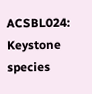ACSBL024: Keystone species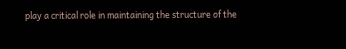play a critical role in maintaining the structure of the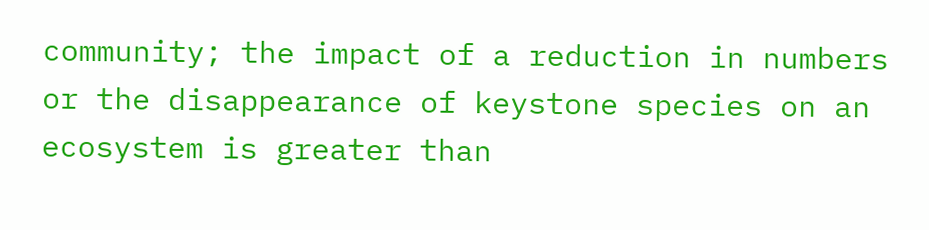community; the impact of a reduction in numbers or the disappearance of keystone species on an ecosystem is greater than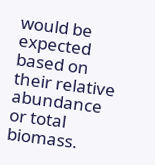would be expected based on their relative abundance or total biomass.